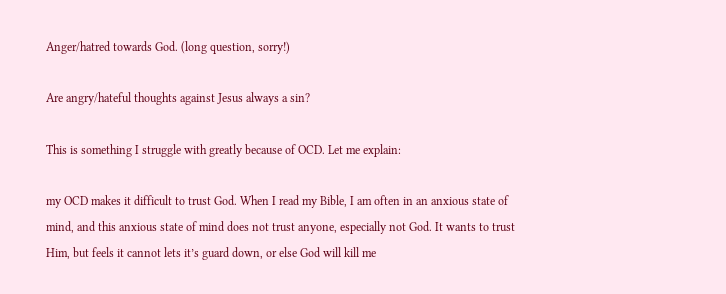Anger/hatred towards God. (long question, sorry!)

Are angry/hateful thoughts against Jesus always a sin?

This is something I struggle with greatly because of OCD. Let me explain:

my OCD makes it difficult to trust God. When I read my Bible, I am often in an anxious state of mind, and this anxious state of mind does not trust anyone, especially not God. It wants to trust Him, but feels it cannot lets it’s guard down, or else God will kill me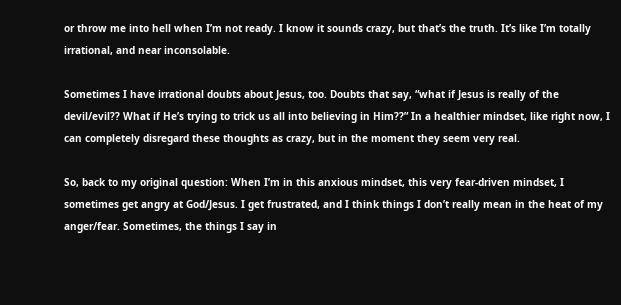or throw me into hell when I’m not ready. I know it sounds crazy, but that’s the truth. It’s like I’m totally irrational, and near inconsolable.

Sometimes I have irrational doubts about Jesus, too. Doubts that say, “what if Jesus is really of the devil/evil?? What if He’s trying to trick us all into believing in Him??” In a healthier mindset, like right now, I can completely disregard these thoughts as crazy, but in the moment they seem very real.

So, back to my original question: When I’m in this anxious mindset, this very fear-driven mindset, I sometimes get angry at God/Jesus. I get frustrated, and I think things I don’t really mean in the heat of my anger/fear. Sometimes, the things I say in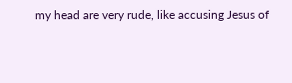my head are very rude, like accusing Jesus of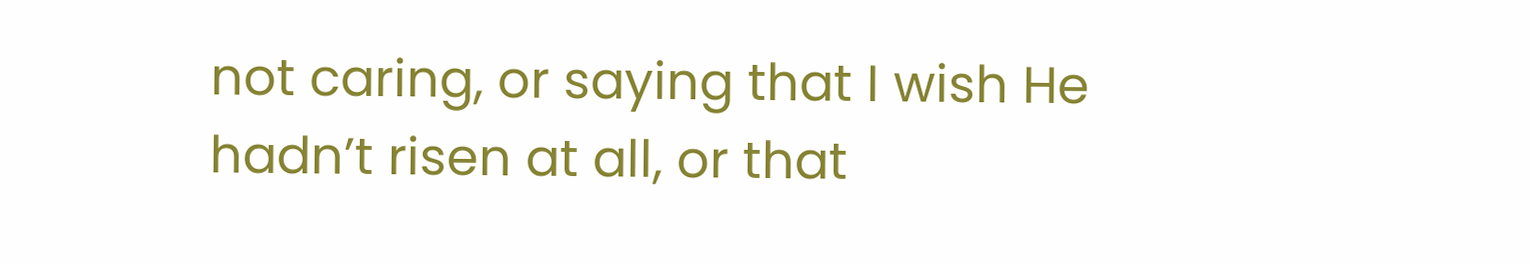not caring, or saying that I wish He hadn’t risen at all, or that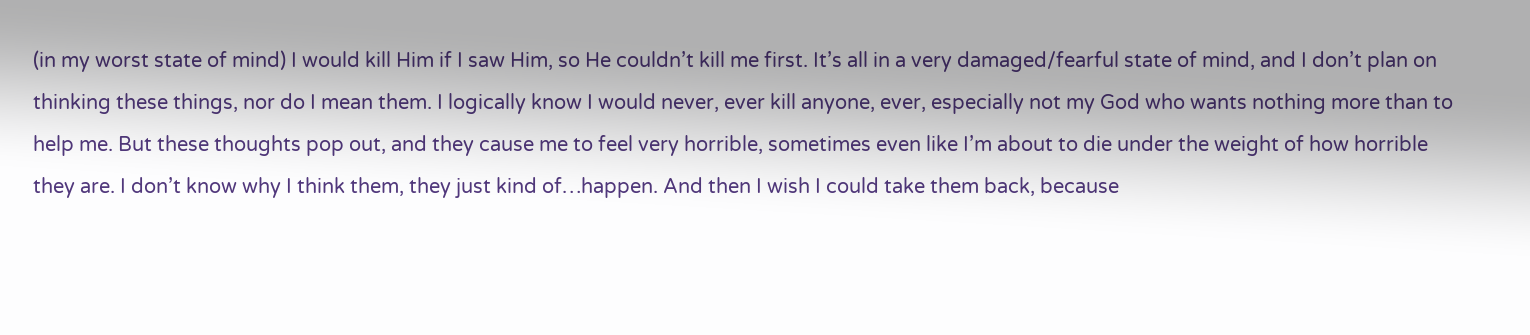(in my worst state of mind) I would kill Him if I saw Him, so He couldn’t kill me first. It’s all in a very damaged/fearful state of mind, and I don’t plan on thinking these things, nor do I mean them. I logically know I would never, ever kill anyone, ever, especially not my God who wants nothing more than to help me. But these thoughts pop out, and they cause me to feel very horrible, sometimes even like I’m about to die under the weight of how horrible they are. I don’t know why I think them, they just kind of…happen. And then I wish I could take them back, because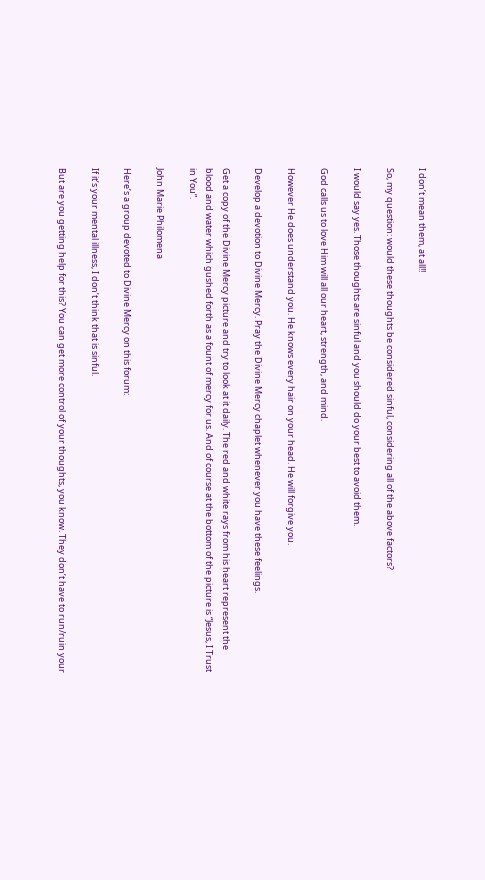I don’t mean them, at all!!

So, my question: would these thoughts be considered sinful, considering all of the above factors?

I would say yes. Those thoughts are sinful and you should do your best to avoid them.

God calls us to love Him will all our heart, strength, and mind.

However He does understand you. He knows every hair on your head. He will forgive you.

Develop a devotion to Divine Mercy. Pray the Divine Mercy chaplet whenever you have these feelings.

Get a copy of the Divine Mercy picture and try to look at it daily. The red and white rays from his heart represent the blood and water which gushed forth as a fount of mercy for us. And of course at the bottom of the picture is “Jesus, I Trust in You”.

John Marie Philomena

Here’s a group devoted to Divine Mercy on this forum:

If it’s your mental illness, I don’t think that is sinful.

But are you getting help for this? You can get more control of your thoughts, you know. They don’t have to run/ruin your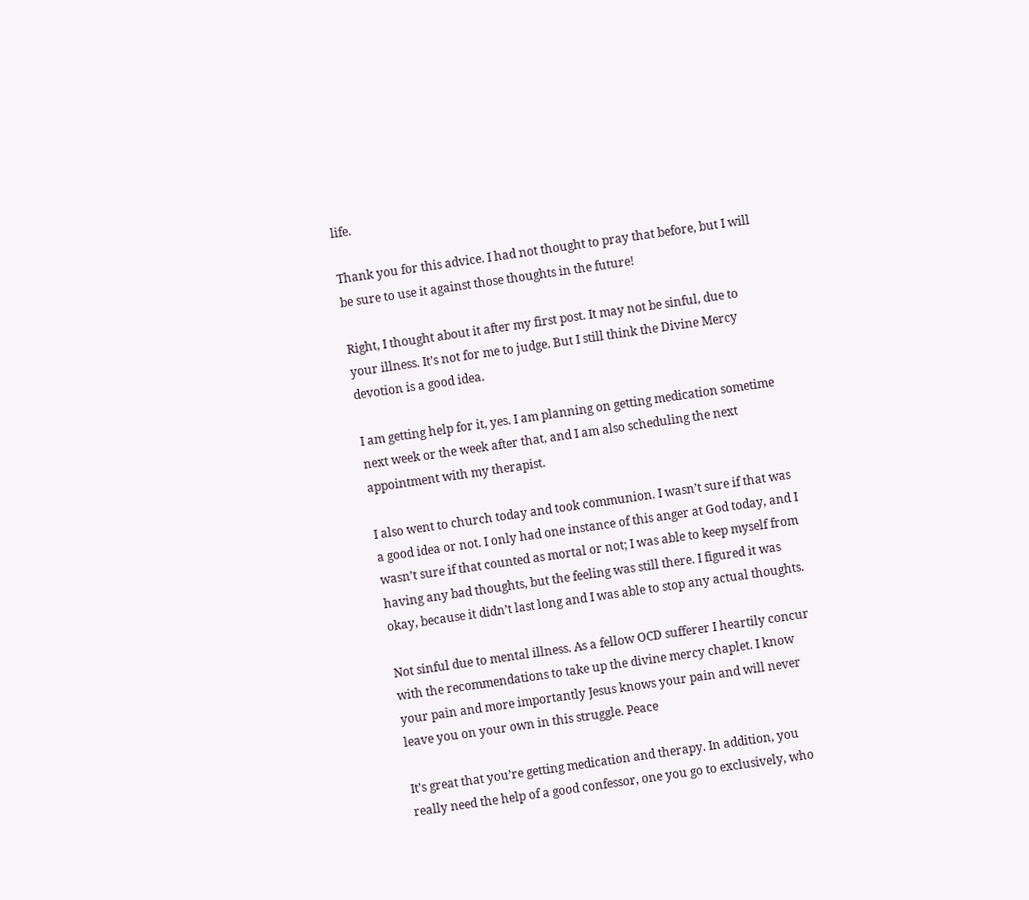life.

Thank you for this advice. I had not thought to pray that before, but I will be sure to use it against those thoughts in the future!

Right, I thought about it after my first post. It may not be sinful, due to your illness. It’s not for me to judge. But I still think the Divine Mercy devotion is a good idea.

I am getting help for it, yes. I am planning on getting medication sometime next week or the week after that, and I am also scheduling the next appointment with my therapist.

I also went to church today and took communion. I wasn’t sure if that was a good idea or not. I only had one instance of this anger at God today, and I wasn’t sure if that counted as mortal or not; I was able to keep myself from having any bad thoughts, but the feeling was still there. I figured it was okay, because it didn’t last long and I was able to stop any actual thoughts.

Not sinful due to mental illness. As a fellow OCD sufferer I heartily concur with the recommendations to take up the divine mercy chaplet. I know your pain and more importantly Jesus knows your pain and will never leave you on your own in this struggle. Peace

It’s great that you’re getting medication and therapy. In addition, you really need the help of a good confessor, one you go to exclusively, who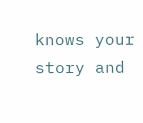knows your story and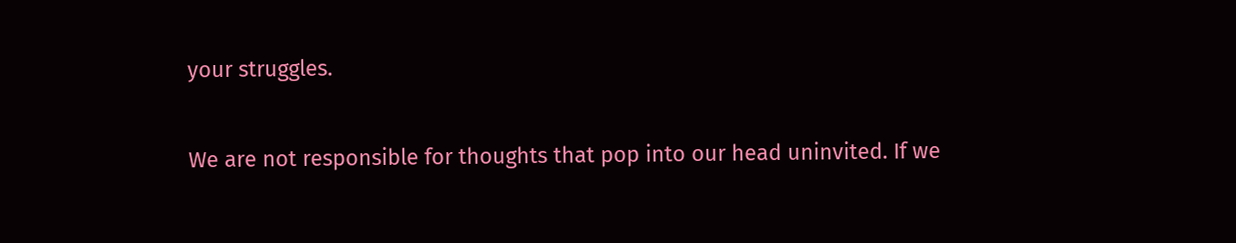your struggles.

We are not responsible for thoughts that pop into our head uninvited. If we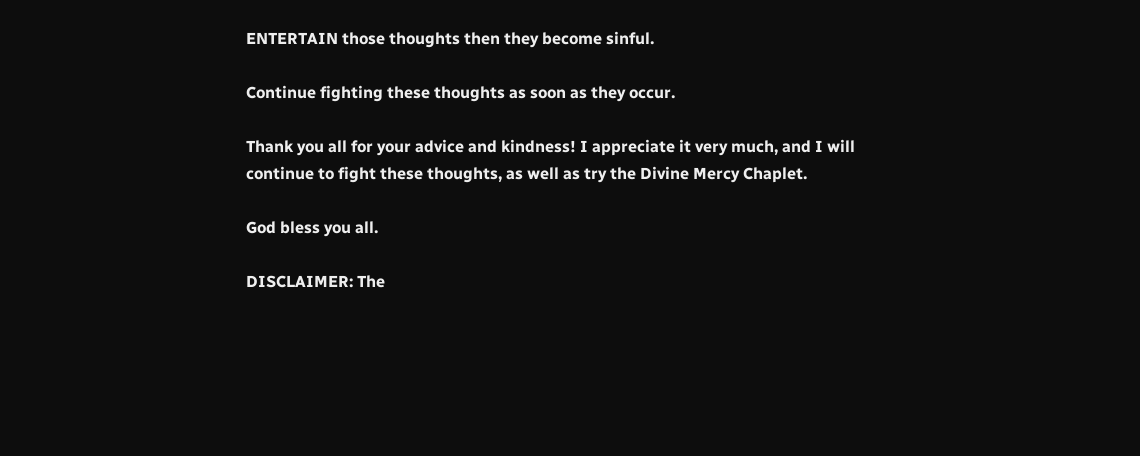ENTERTAIN those thoughts then they become sinful.

Continue fighting these thoughts as soon as they occur.

Thank you all for your advice and kindness! I appreciate it very much, and I will continue to fight these thoughts, as well as try the Divine Mercy Chaplet.

God bless you all.

DISCLAIMER: The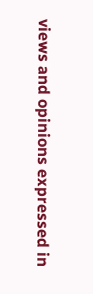views and opinions expressed in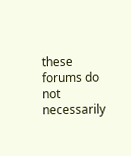these forums do not necessarily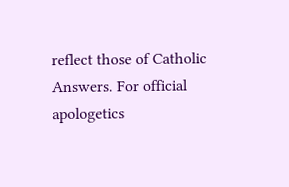reflect those of Catholic Answers. For official apologetics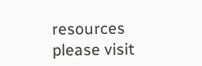resources please visit